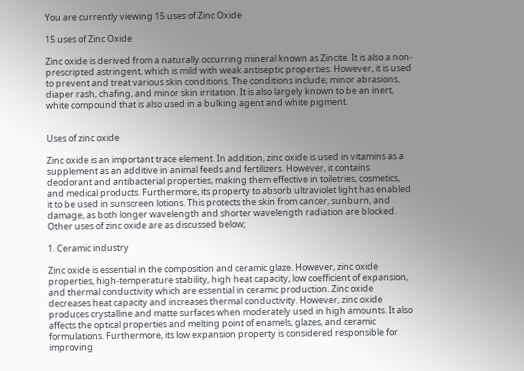You are currently viewing 15 uses of Zinc Oxide

15 uses of Zinc Oxide

Zinc oxide is derived from a naturally occurring mineral known as Zincite. It is also a non-prescripted astringent, which is mild with weak antiseptic properties. However, it is used to prevent and treat various skin conditions. The conditions include; minor abrasions, diaper rash, chafing, and minor skin irritation. It is also largely known to be an inert, white compound that is also used in a bulking agent and white pigment.


Uses of zinc oxide

Zinc oxide is an important trace element. In addition, zinc oxide is used in vitamins as a supplement as an additive in animal feeds and fertilizers. However, it contains deodorant and antibacterial properties, making them effective in toiletries, cosmetics, and medical products. Furthermore, its property to absorb ultraviolet light has enabled it to be used in sunscreen lotions. This protects the skin from cancer, sunburn, and damage, as both longer wavelength and shorter wavelength radiation are blocked. Other uses of zinc oxide are as discussed below;

1. Ceramic industry

Zinc oxide is essential in the composition and ceramic glaze. However, zinc oxide properties, high-temperature stability, high heat capacity, low coefficient of expansion, and thermal conductivity which are essential in ceramic production. Zinc oxide decreases heat capacity and increases thermal conductivity. However, zinc oxide produces crystalline and matte surfaces when moderately used in high amounts. It also affects the optical properties and melting point of enamels, glazes, and ceramic formulations. Furthermore, its low expansion property is considered responsible for improving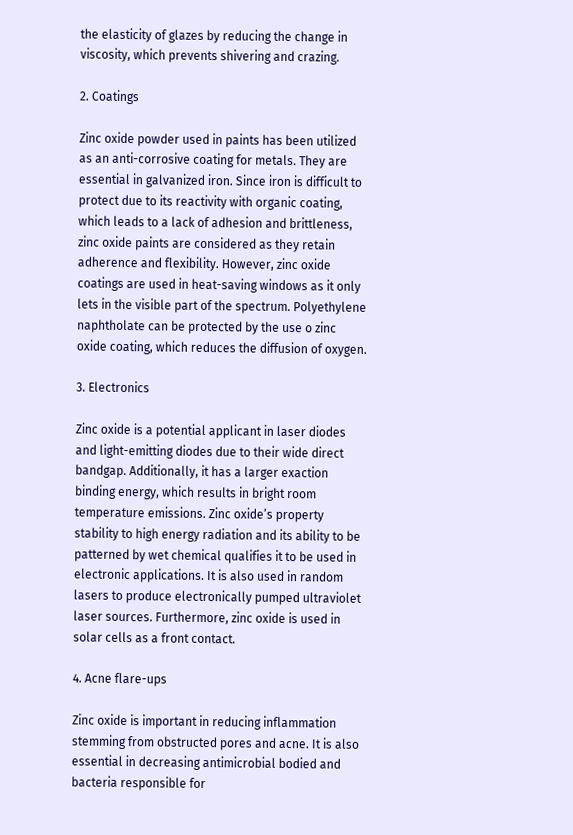the elasticity of glazes by reducing the change in viscosity, which prevents shivering and crazing.

2. Coatings

Zinc oxide powder used in paints has been utilized as an anti-corrosive coating for metals. They are essential in galvanized iron. Since iron is difficult to protect due to its reactivity with organic coating, which leads to a lack of adhesion and brittleness, zinc oxide paints are considered as they retain adherence and flexibility. However, zinc oxide coatings are used in heat-saving windows as it only lets in the visible part of the spectrum. Polyethylene naphtholate can be protected by the use o zinc oxide coating, which reduces the diffusion of oxygen.

3. Electronics

Zinc oxide is a potential applicant in laser diodes and light-emitting diodes due to their wide direct bandgap. Additionally, it has a larger exaction binding energy, which results in bright room temperature emissions. Zinc oxide’s property stability to high energy radiation and its ability to be patterned by wet chemical qualifies it to be used in electronic applications. It is also used in random lasers to produce electronically pumped ultraviolet laser sources. Furthermore, zinc oxide is used in solar cells as a front contact.

4. Acne flare-ups

Zinc oxide is important in reducing inflammation stemming from obstructed pores and acne. It is also essential in decreasing antimicrobial bodied and bacteria responsible for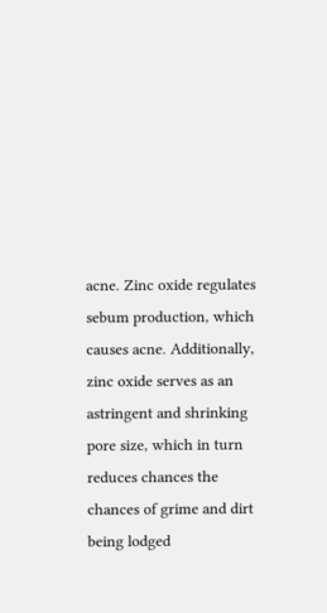acne. Zinc oxide regulates sebum production, which causes acne. Additionally, zinc oxide serves as an astringent and shrinking pore size, which in turn reduces chances the chances of grime and dirt being lodged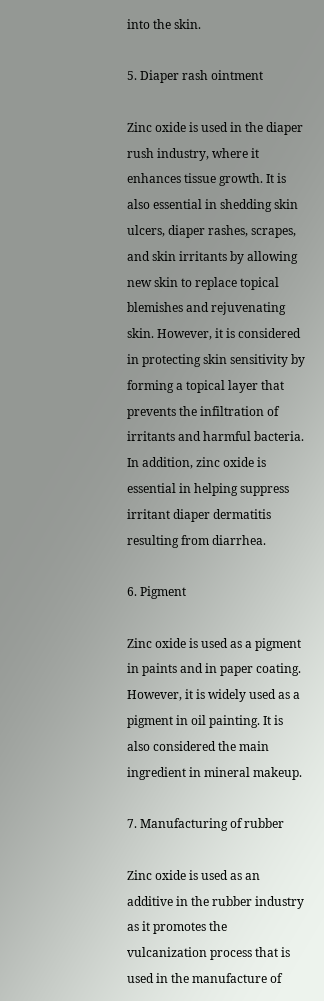into the skin.

5. Diaper rash ointment

Zinc oxide is used in the diaper rush industry, where it enhances tissue growth. It is also essential in shedding skin ulcers, diaper rashes, scrapes, and skin irritants by allowing new skin to replace topical blemishes and rejuvenating skin. However, it is considered in protecting skin sensitivity by forming a topical layer that prevents the infiltration of irritants and harmful bacteria. In addition, zinc oxide is essential in helping suppress irritant diaper dermatitis resulting from diarrhea.

6. Pigment

Zinc oxide is used as a pigment in paints and in paper coating. However, it is widely used as a pigment in oil painting. It is also considered the main ingredient in mineral makeup.

7. Manufacturing of rubber

Zinc oxide is used as an additive in the rubber industry as it promotes the vulcanization process that is used in the manufacture of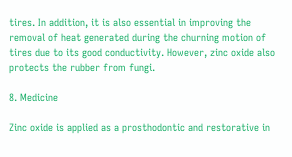tires. In addition, it is also essential in improving the removal of heat generated during the churning motion of tires due to its good conductivity. However, zinc oxide also protects the rubber from fungi.

8. Medicine

Zinc oxide is applied as a prosthodontic and restorative in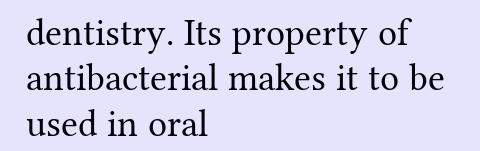dentistry. Its property of antibacterial makes it to be used in oral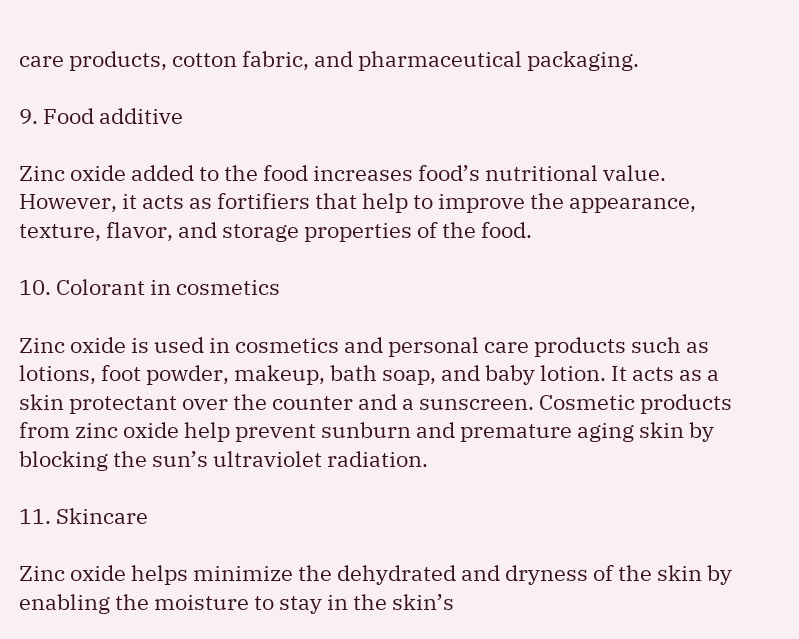care products, cotton fabric, and pharmaceutical packaging.

9. Food additive

Zinc oxide added to the food increases food’s nutritional value. However, it acts as fortifiers that help to improve the appearance, texture, flavor, and storage properties of the food.

10. Colorant in cosmetics

Zinc oxide is used in cosmetics and personal care products such as lotions, foot powder, makeup, bath soap, and baby lotion. It acts as a skin protectant over the counter and a sunscreen. Cosmetic products from zinc oxide help prevent sunburn and premature aging skin by blocking the sun’s ultraviolet radiation.

11. Skincare

Zinc oxide helps minimize the dehydrated and dryness of the skin by enabling the moisture to stay in the skin’s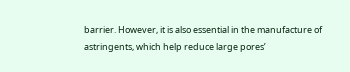barrier. However, it is also essential in the manufacture of astringents, which help reduce large pores’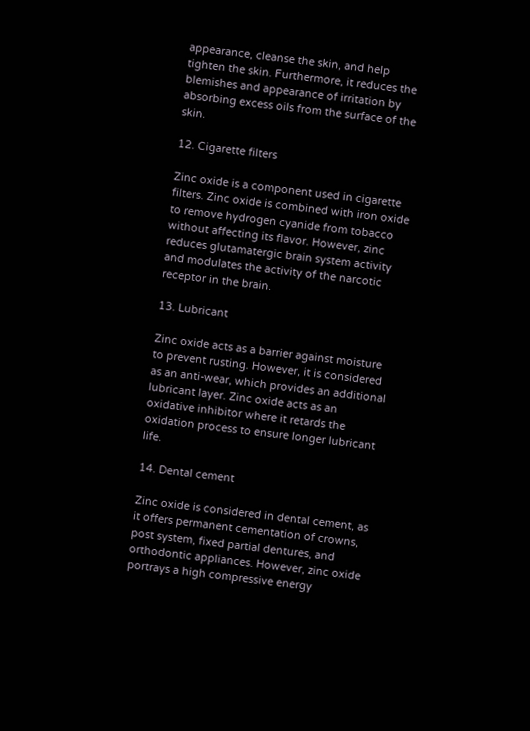appearance, cleanse the skin, and help tighten the skin. Furthermore, it reduces the blemishes and appearance of irritation by absorbing excess oils from the surface of the skin.

12. Cigarette filters

Zinc oxide is a component used in cigarette filters. Zinc oxide is combined with iron oxide to remove hydrogen cyanide from tobacco without affecting its flavor. However, zinc reduces glutamatergic brain system activity and modulates the activity of the narcotic receptor in the brain.

13. Lubricant

Zinc oxide acts as a barrier against moisture to prevent rusting. However, it is considered as an anti-wear, which provides an additional lubricant layer. Zinc oxide acts as an oxidative inhibitor where it retards the oxidation process to ensure longer lubricant life.

14. Dental cement

Zinc oxide is considered in dental cement, as it offers permanent cementation of crowns, post system, fixed partial dentures, and orthodontic appliances. However, zinc oxide portrays a high compressive energy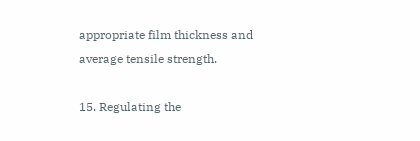appropriate film thickness and average tensile strength.

15. Regulating the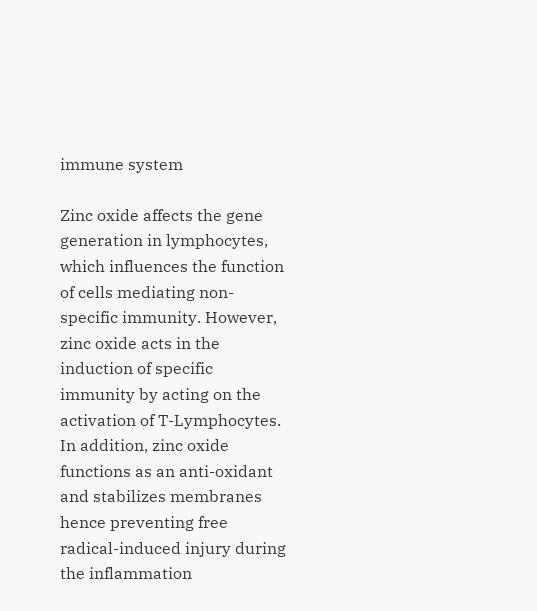immune system

Zinc oxide affects the gene generation in lymphocytes, which influences the function of cells mediating non-specific immunity. However, zinc oxide acts in the induction of specific immunity by acting on the activation of T-Lymphocytes. In addition, zinc oxide functions as an anti-oxidant and stabilizes membranes hence preventing free radical-induced injury during the inflammation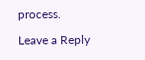process.

Leave a Reply